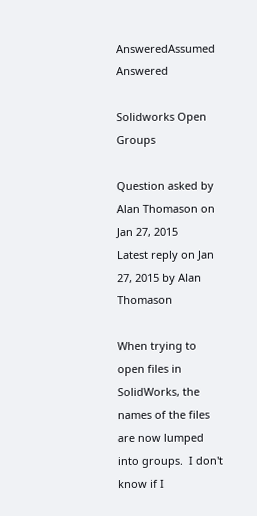AnsweredAssumed Answered

Solidworks Open Groups

Question asked by Alan Thomason on Jan 27, 2015
Latest reply on Jan 27, 2015 by Alan Thomason

When trying to open files in SolidWorks, the names of the files are now lumped into groups.  I don't know if I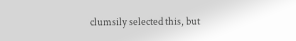clumsily selected this, but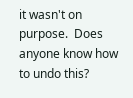it wasn't on purpose.  Does anyone know how to undo this?